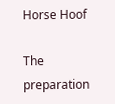Horse Hoof

The preparation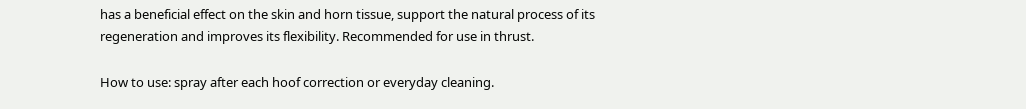has a beneficial effect on the skin and horn tissue, support the natural process of its regeneration and improves its flexibility. Recommended for use in thrust.

How to use: spray after each hoof correction or everyday cleaning.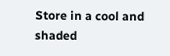Store in a cool and shaded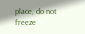place, do not freeze